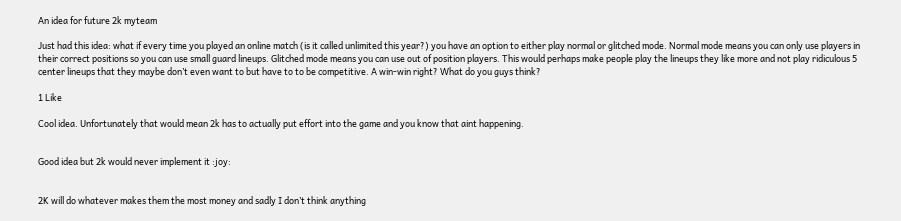An idea for future 2k myteam

Just had this idea: what if every time you played an online match (is it called unlimited this year?) you have an option to either play normal or glitched mode. Normal mode means you can only use players in their correct positions so you can use small guard lineups. Glitched mode means you can use out of position players. This would perhaps make people play the lineups they like more and not play ridiculous 5 center lineups that they maybe don’t even want to but have to to be competitive. A win-win right? What do you guys think?

1 Like

Cool idea. Unfortunately that would mean 2k has to actually put effort into the game and you know that aint happening.


Good idea but 2k would never implement it :joy:


2K will do whatever makes them the most money and sadly I don’t think anything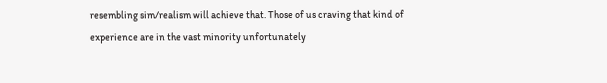resembling sim/realism will achieve that. Those of us craving that kind of experience are in the vast minority unfortunately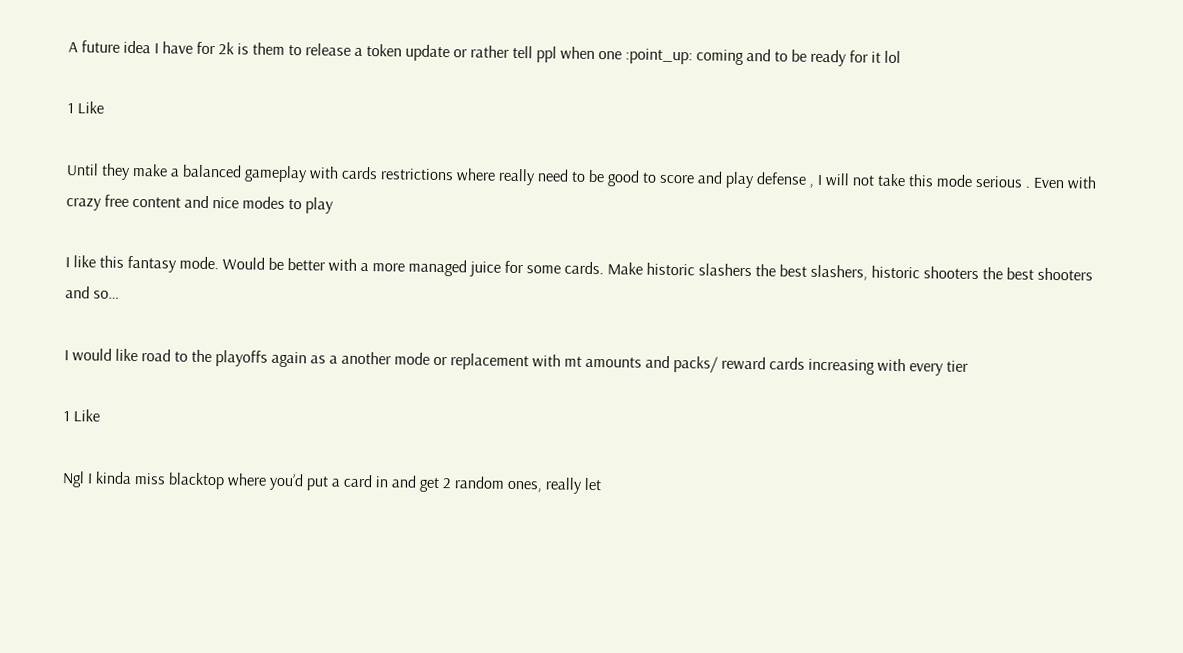A future idea I have for 2k is them to release a token update or rather tell ppl when one :point_up: coming and to be ready for it lol

1 Like

Until they make a balanced gameplay with cards restrictions where really need to be good to score and play defense , I will not take this mode serious . Even with crazy free content and nice modes to play

I like this fantasy mode. Would be better with a more managed juice for some cards. Make historic slashers the best slashers, historic shooters the best shooters and so…

I would like road to the playoffs again as a another mode or replacement with mt amounts and packs/ reward cards increasing with every tier

1 Like

Ngl I kinda miss blacktop where you’d put a card in and get 2 random ones, really let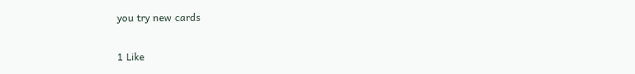you try new cards

1 Like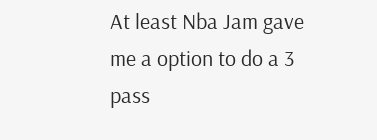At least Nba Jam gave me a option to do a 3 pass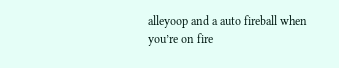alleyoop and a auto fireball when you’re on fire